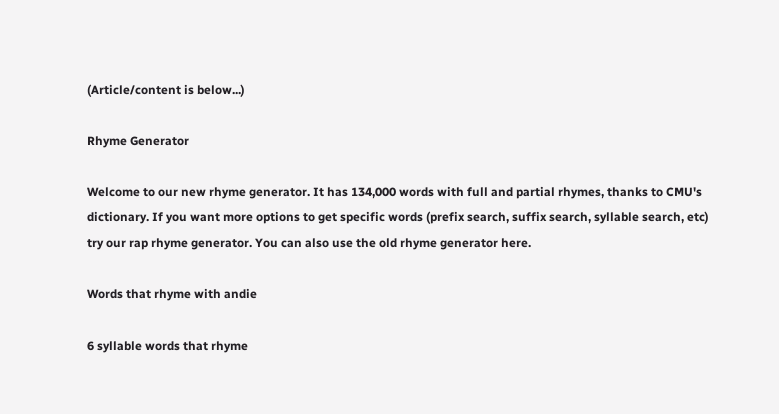(Article/content is below...)

Rhyme Generator

Welcome to our new rhyme generator. It has 134,000 words with full and partial rhymes, thanks to CMU's dictionary. If you want more options to get specific words (prefix search, suffix search, syllable search, etc) try our rap rhyme generator. You can also use the old rhyme generator here.

Words that rhyme with andie

6 syllable words that rhyme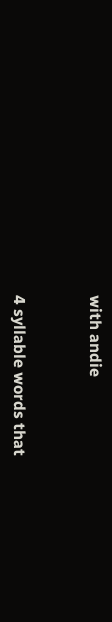with andie


4 syllable words that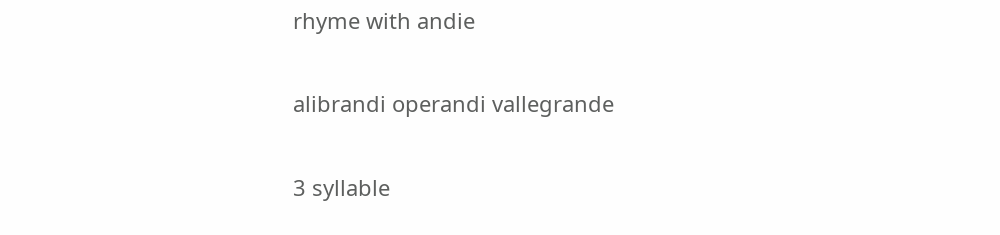rhyme with andie

alibrandi operandi vallegrande

3 syllable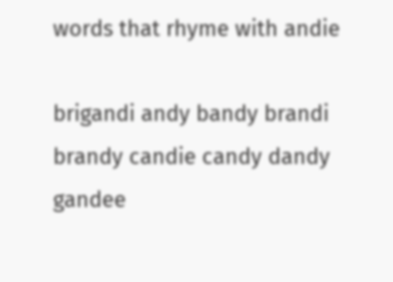words that rhyme with andie

brigandi andy bandy brandi brandy candie candy dandy gandee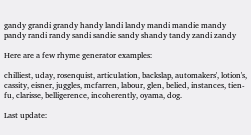gandy grandi grandy handy landi landy mandi mandie mandy pandy randi randy sandi sandie sandy shandy tandy zandi zandy

Here are a few rhyme generator examples:

chilliest, uday, rosenquist, articulation, backslap, automakers', lotion's, cassity, eisner, juggles, mcfarren, labour, glen, belied, instances, tien-fu, clarisse, belligerence, incoherently, oyama, dog.

Last update: